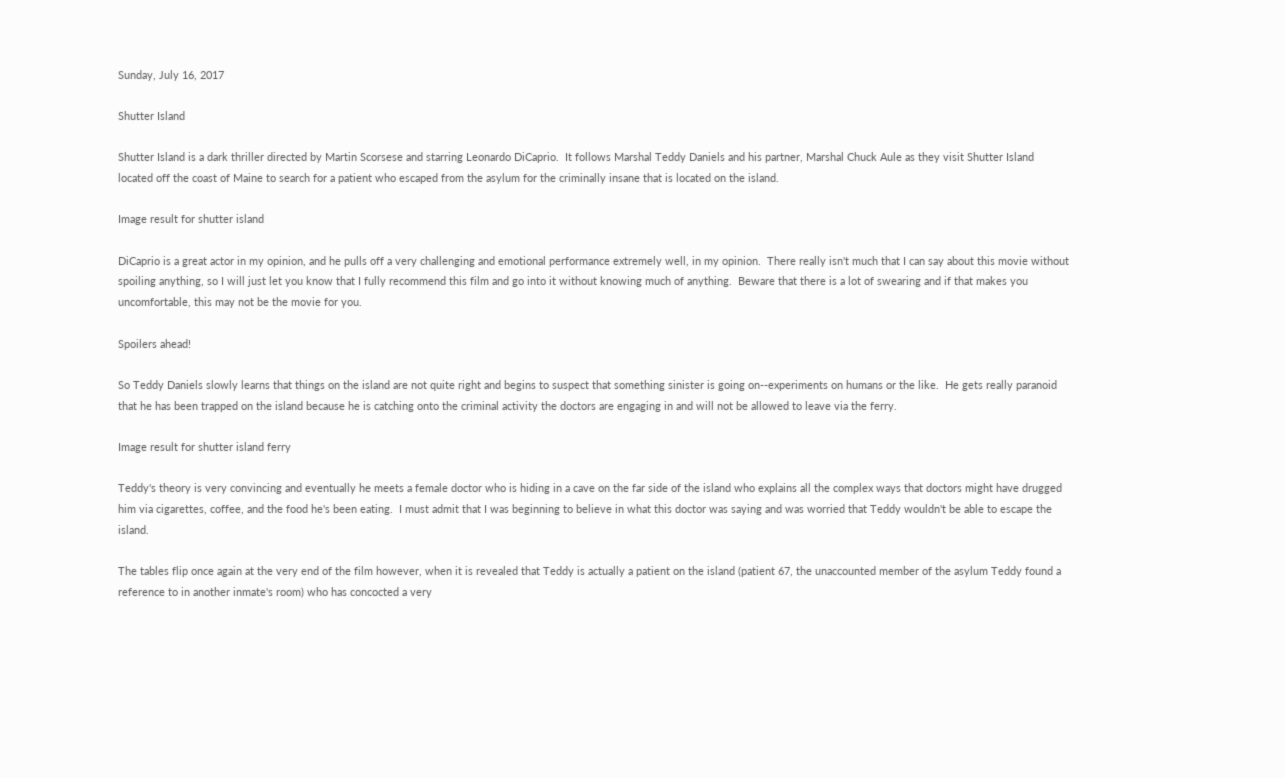Sunday, July 16, 2017

Shutter Island

Shutter Island is a dark thriller directed by Martin Scorsese and starring Leonardo DiCaprio.  It follows Marshal Teddy Daniels and his partner, Marshal Chuck Aule as they visit Shutter Island located off the coast of Maine to search for a patient who escaped from the asylum for the criminally insane that is located on the island.

Image result for shutter island

DiCaprio is a great actor in my opinion, and he pulls off a very challenging and emotional performance extremely well, in my opinion.  There really isn't much that I can say about this movie without spoiling anything, so I will just let you know that I fully recommend this film and go into it without knowing much of anything.  Beware that there is a lot of swearing and if that makes you uncomfortable, this may not be the movie for you.

Spoilers ahead!

So Teddy Daniels slowly learns that things on the island are not quite right and begins to suspect that something sinister is going on--experiments on humans or the like.  He gets really paranoid that he has been trapped on the island because he is catching onto the criminal activity the doctors are engaging in and will not be allowed to leave via the ferry.

Image result for shutter island ferry

Teddy's theory is very convincing and eventually he meets a female doctor who is hiding in a cave on the far side of the island who explains all the complex ways that doctors might have drugged him via cigarettes, coffee, and the food he's been eating.  I must admit that I was beginning to believe in what this doctor was saying and was worried that Teddy wouldn't be able to escape the island.

The tables flip once again at the very end of the film however, when it is revealed that Teddy is actually a patient on the island (patient 67, the unaccounted member of the asylum Teddy found a reference to in another inmate's room) who has concocted a very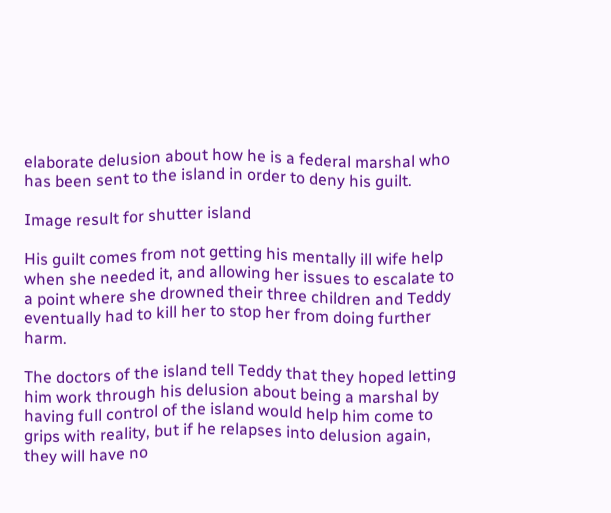elaborate delusion about how he is a federal marshal who has been sent to the island in order to deny his guilt.

Image result for shutter island

His guilt comes from not getting his mentally ill wife help when she needed it, and allowing her issues to escalate to a point where she drowned their three children and Teddy eventually had to kill her to stop her from doing further harm.

The doctors of the island tell Teddy that they hoped letting him work through his delusion about being a marshal by having full control of the island would help him come to grips with reality, but if he relapses into delusion again, they will have no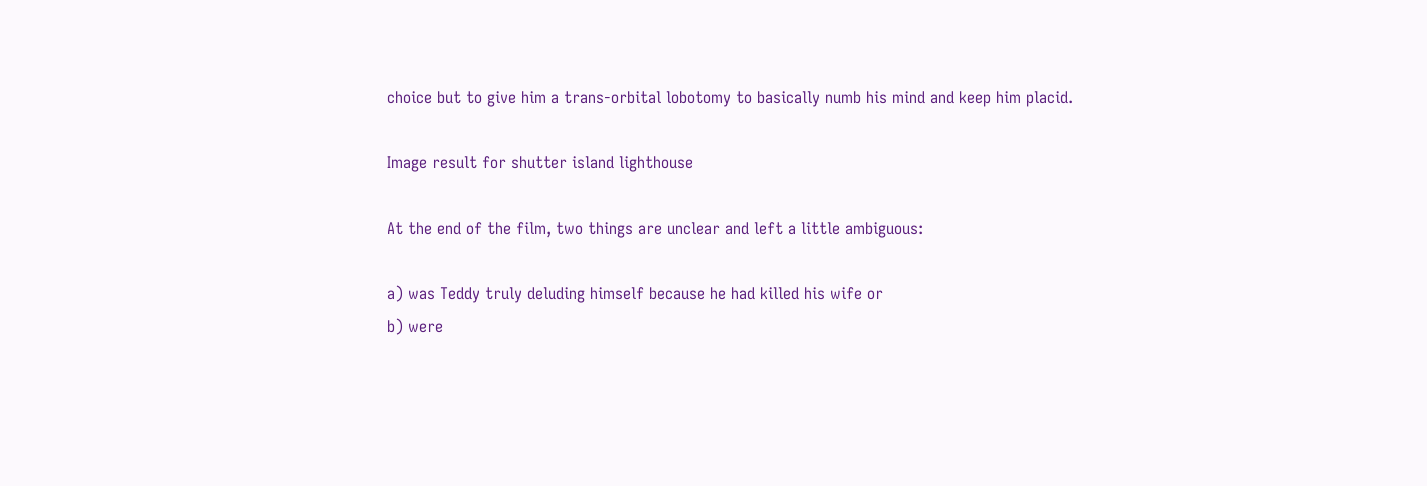choice but to give him a trans-orbital lobotomy to basically numb his mind and keep him placid.

Image result for shutter island lighthouse

At the end of the film, two things are unclear and left a little ambiguous:

a) was Teddy truly deluding himself because he had killed his wife or
b) were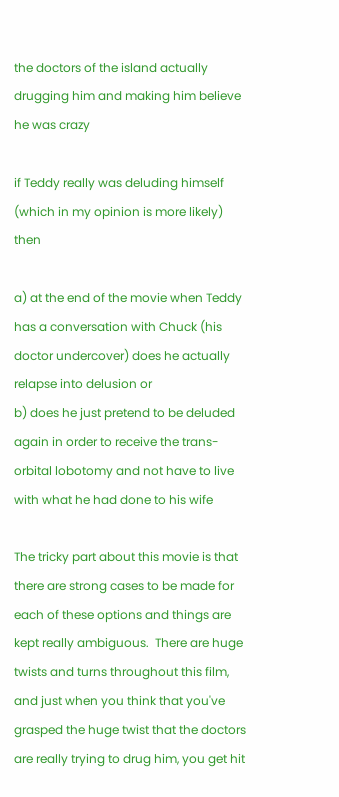the doctors of the island actually drugging him and making him believe he was crazy

if Teddy really was deluding himself (which in my opinion is more likely) then

a) at the end of the movie when Teddy has a conversation with Chuck (his doctor undercover) does he actually relapse into delusion or
b) does he just pretend to be deluded again in order to receive the trans-orbital lobotomy and not have to live with what he had done to his wife

The tricky part about this movie is that there are strong cases to be made for each of these options and things are kept really ambiguous.  There are huge twists and turns throughout this film, and just when you think that you've grasped the huge twist that the doctors are really trying to drug him, you get hit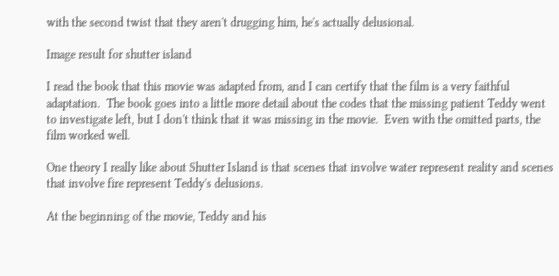with the second twist that they aren't drugging him, he's actually delusional.

Image result for shutter island

I read the book that this movie was adapted from, and I can certify that the film is a very faithful adaptation.  The book goes into a little more detail about the codes that the missing patient Teddy went to investigate left, but I don't think that it was missing in the movie.  Even with the omitted parts, the film worked well.

One theory I really like about Shutter Island is that scenes that involve water represent reality and scenes that involve fire represent Teddy's delusions.

At the beginning of the movie, Teddy and his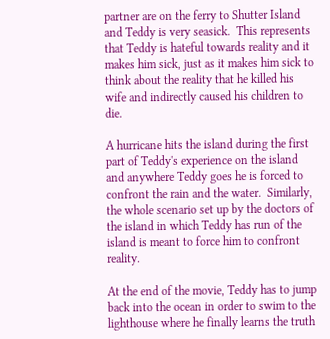partner are on the ferry to Shutter Island and Teddy is very seasick.  This represents that Teddy is hateful towards reality and it makes him sick, just as it makes him sick to think about the reality that he killed his wife and indirectly caused his children to die.

A hurricane hits the island during the first part of Teddy's experience on the island and anywhere Teddy goes he is forced to confront the rain and the water.  Similarly, the whole scenario set up by the doctors of the island in which Teddy has run of the island is meant to force him to confront reality.

At the end of the movie, Teddy has to jump back into the ocean in order to swim to the lighthouse where he finally learns the truth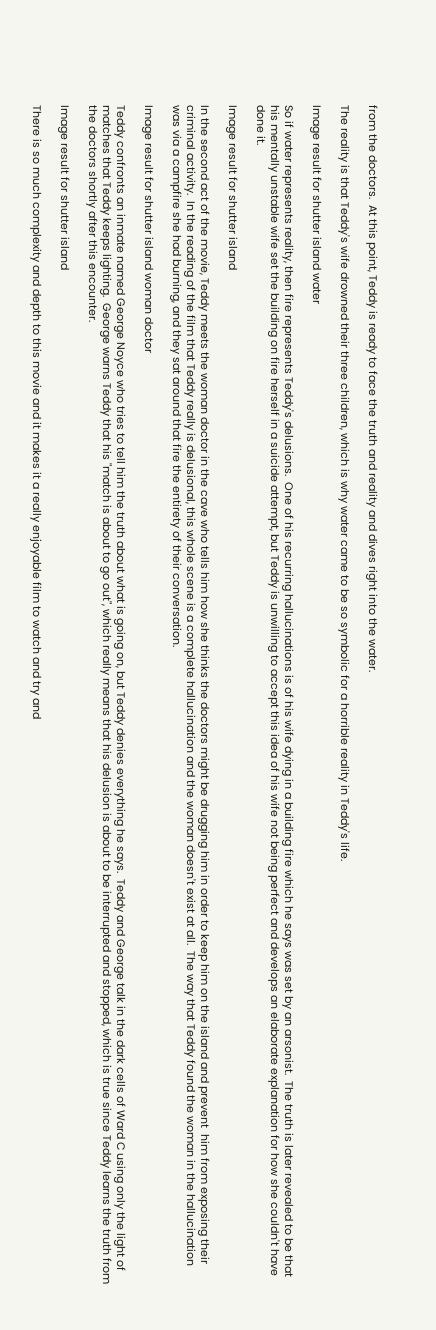from the doctors.  At this point, Teddy is ready to face the truth and reality and dives right into the water.

The reality is that Teddy's wife drowned their three children, which is why water came to be so symbolic for a horrible reality in Teddy's life.

Image result for shutter island water

So if water represents reality, then fire represents Teddy's delusions.  One of his recurring hallucinations is of his wife dying in a building fire which he says was set by an arsonist.  The truth is later revealed to be that his mentally unstable wife set the building on fire herself in a suicide attempt, but Teddy is unwilling to accept this idea of his wife not being perfect and develops an elaborate explanation for how she couldn't have done it.

Image result for shutter island

In the second act of the movie, Teddy meets the woman doctor in the cave who tells him how she thinks the doctors might be drugging him in order to keep him on the island and prevent  him from exposing their criminal activity.  In the reading of the film that Teddy really is delusional, this whole scene is a complete hallucination and the woman doesn't exist at all.  The way that Teddy found the woman in the hallucination was via a campfire she had burning, and they sat around that fire the entirety of their conversation.

Image result for shutter island woman doctor

Teddy confronts an inmate named George Noyce who tries to tell him the truth about what is going on, but Teddy denies everything he says.  Teddy and George talk in the dark cells of Ward C using only the light of matches that Teddy keeps lighting.  George warns Teddy that his "match is about to go out", which really means that his delusion is about to be interrupted and stopped, which is true since Teddy learns the truth from the doctors shortly after this encounter.

Image result for shutter island

There is so much complexity and depth to this movie and it makes it a really enjoyable film to watch and try and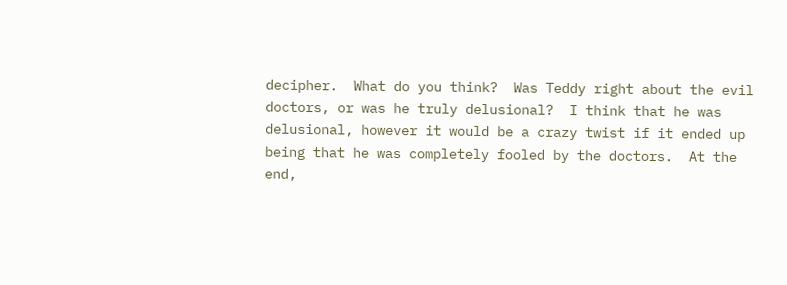decipher.  What do you think?  Was Teddy right about the evil doctors, or was he truly delusional?  I think that he was delusional, however it would be a crazy twist if it ended up being that he was completely fooled by the doctors.  At the end,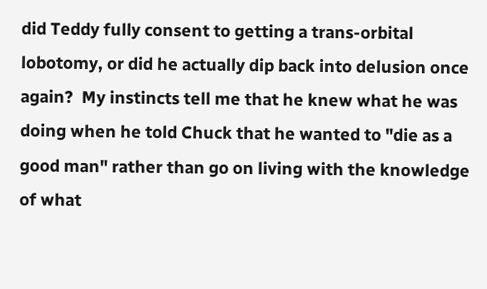did Teddy fully consent to getting a trans-orbital lobotomy, or did he actually dip back into delusion once again?  My instincts tell me that he knew what he was doing when he told Chuck that he wanted to "die as a good man" rather than go on living with the knowledge of what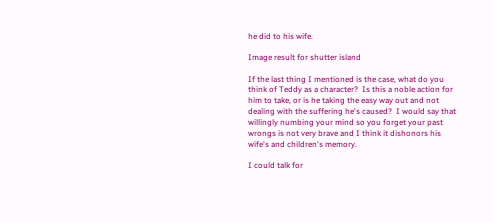he did to his wife.

Image result for shutter island

If the last thing I mentioned is the case, what do you think of Teddy as a character?  Is this a noble action for him to take, or is he taking the easy way out and not dealing with the suffering he's caused?  I would say that willingly numbing your mind so you forget your past wrongs is not very brave and I think it dishonors his wife's and children's memory.

I could talk for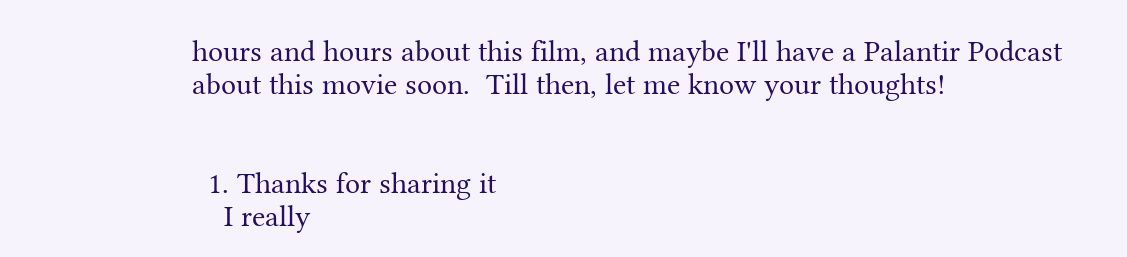hours and hours about this film, and maybe I'll have a Palantir Podcast about this movie soon.  Till then, let me know your thoughts!


  1. Thanks for sharing it
    I really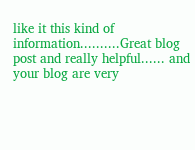like it this kind of information..........Great blog post and really helpful...... and your blog are very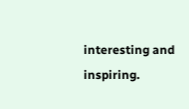interesting and inspiring.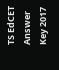TS EdCET Answer Key 2017